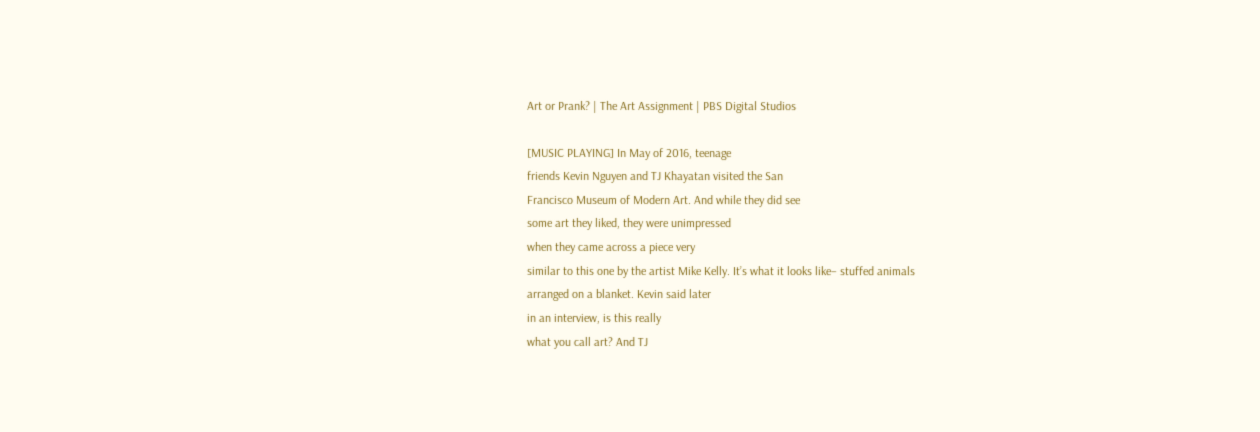Art or Prank? | The Art Assignment | PBS Digital Studios

[MUSIC PLAYING] In May of 2016, teenage
friends Kevin Nguyen and TJ Khayatan visited the San
Francisco Museum of Modern Art. And while they did see
some art they liked, they were unimpressed
when they came across a piece very
similar to this one by the artist Mike Kelly. It’s what it looks like– stuffed animals
arranged on a blanket. Kevin said later
in an interview, is this really
what you call art? And TJ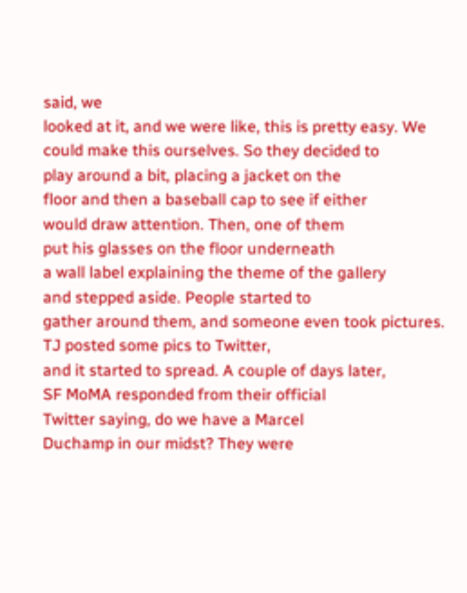said, we
looked at it, and we were like, this is pretty easy. We could make this ourselves. So they decided to
play around a bit, placing a jacket on the
floor and then a baseball cap to see if either
would draw attention. Then, one of them
put his glasses on the floor underneath
a wall label explaining the theme of the gallery
and stepped aside. People started to
gather around them, and someone even took pictures. TJ posted some pics to Twitter,
and it started to spread. A couple of days later,
SF MoMA responded from their official
Twitter saying, do we have a Marcel
Duchamp in our midst? They were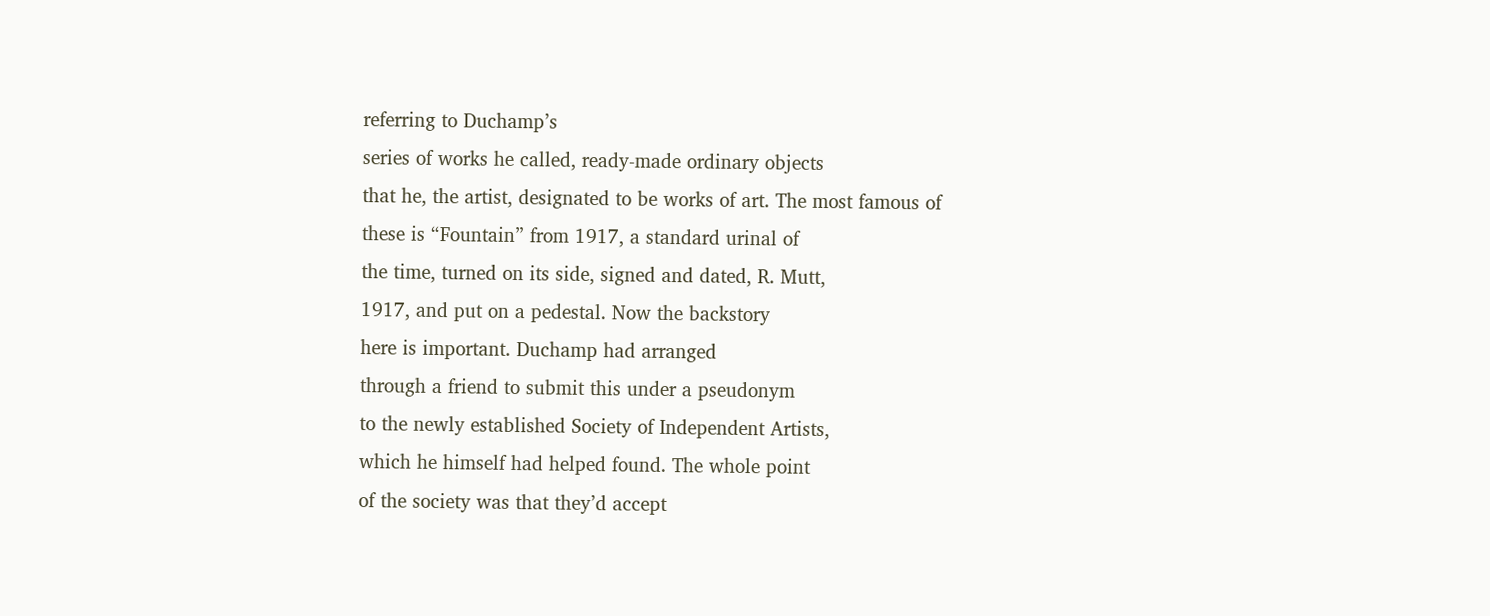referring to Duchamp’s
series of works he called, ready-made ordinary objects
that he, the artist, designated to be works of art. The most famous of
these is “Fountain” from 1917, a standard urinal of
the time, turned on its side, signed and dated, R. Mutt,
1917, and put on a pedestal. Now the backstory
here is important. Duchamp had arranged
through a friend to submit this under a pseudonym
to the newly established Society of Independent Artists,
which he himself had helped found. The whole point
of the society was that they’d accept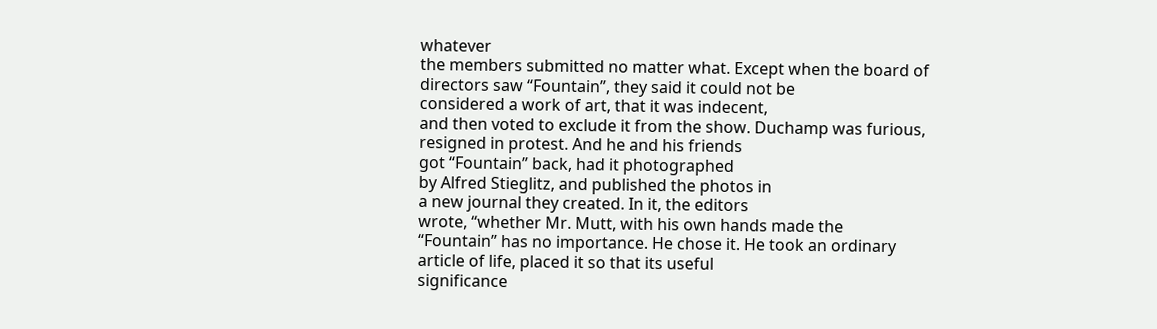whatever
the members submitted no matter what. Except when the board of
directors saw “Fountain”, they said it could not be
considered a work of art, that it was indecent,
and then voted to exclude it from the show. Duchamp was furious,
resigned in protest. And he and his friends
got “Fountain” back, had it photographed
by Alfred Stieglitz, and published the photos in
a new journal they created. In it, the editors
wrote, “whether Mr. Mutt, with his own hands made the
“Fountain” has no importance. He chose it. He took an ordinary
article of life, placed it so that its useful
significance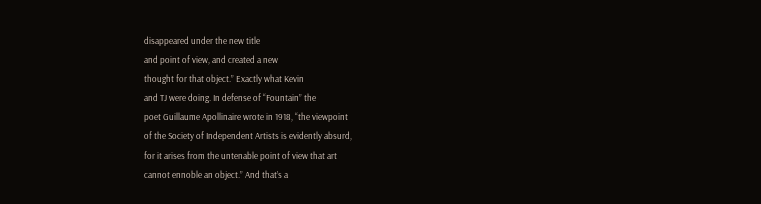disappeared under the new title
and point of view, and created a new
thought for that object.” Exactly what Kevin
and TJ were doing. In defense of “Fountain” the
poet Guillaume Apollinaire wrote in 1918, “the viewpoint
of the Society of Independent Artists is evidently absurd,
for it arises from the untenable point of view that art
cannot ennoble an object.” And that’s a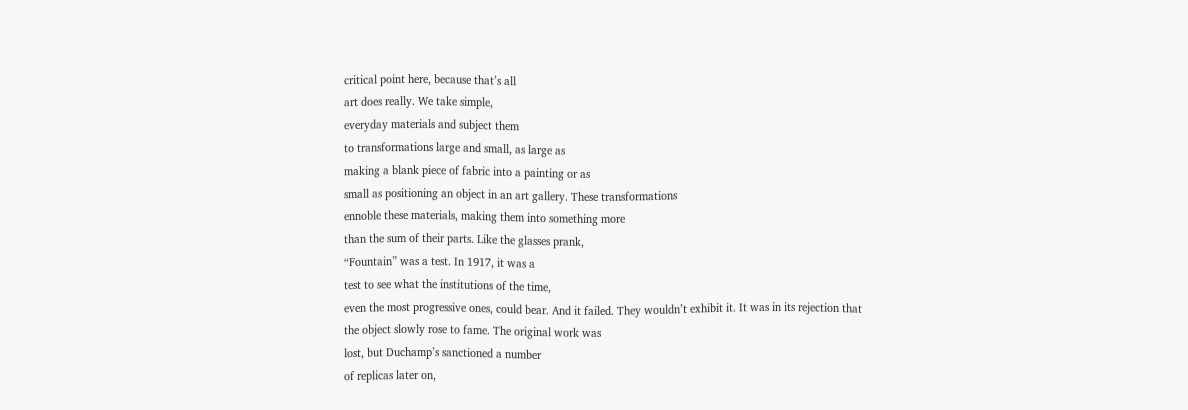critical point here, because that’s all
art does really. We take simple,
everyday materials and subject them
to transformations large and small, as large as
making a blank piece of fabric into a painting or as
small as positioning an object in an art gallery. These transformations
ennoble these materials, making them into something more
than the sum of their parts. Like the glasses prank,
“Fountain” was a test. In 1917, it was a
test to see what the institutions of the time,
even the most progressive ones, could bear. And it failed. They wouldn’t exhibit it. It was in its rejection that
the object slowly rose to fame. The original work was
lost, but Duchamp’s sanctioned a number
of replicas later on,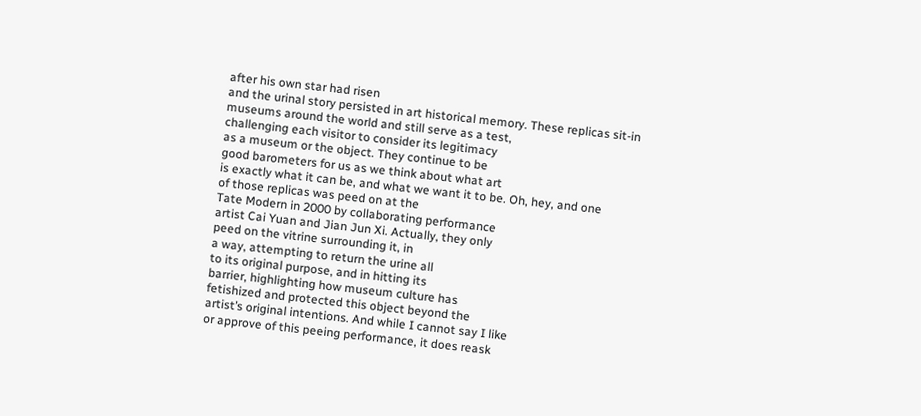after his own star had risen
and the urinal story persisted in art historical memory. These replicas sit-in
museums around the world and still serve as a test,
challenging each visitor to consider its legitimacy
as a museum or the object. They continue to be
good barometers for us as we think about what art
is exactly what it can be, and what we want it to be. Oh, hey, and one
of those replicas was peed on at the
Tate Modern in 2000 by collaborating performance
artist Cai Yuan and Jian Jun Xi. Actually, they only
peed on the vitrine surrounding it, in
a way, attempting to return the urine all
to its original purpose, and in hitting its
barrier, highlighting how museum culture has
fetishized and protected this object beyond the
artist’s original intentions. And while I cannot say I like
or approve of this peeing performance, it does reask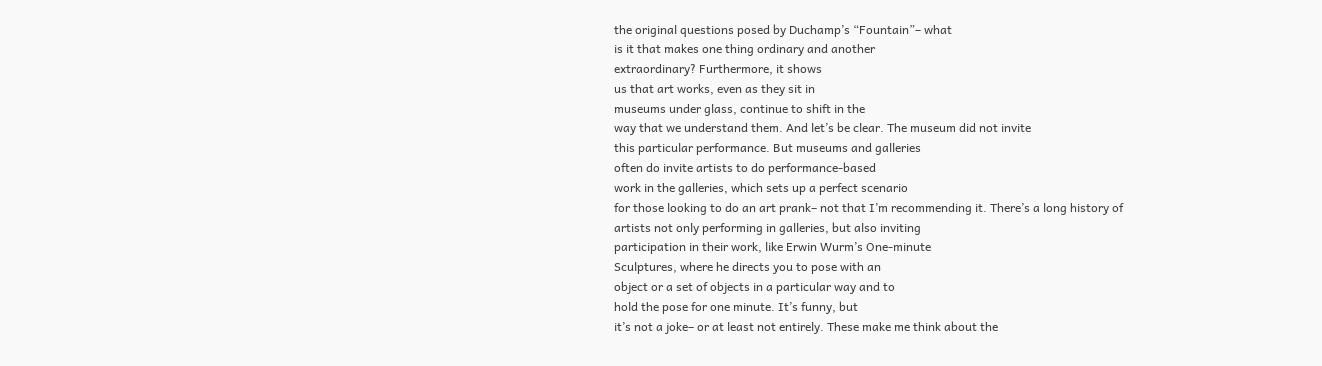the original questions posed by Duchamp’s “Fountain”– what
is it that makes one thing ordinary and another
extraordinary? Furthermore, it shows
us that art works, even as they sit in
museums under glass, continue to shift in the
way that we understand them. And let’s be clear. The museum did not invite
this particular performance. But museums and galleries
often do invite artists to do performance-based
work in the galleries, which sets up a perfect scenario
for those looking to do an art prank– not that I’m recommending it. There’s a long history of
artists not only performing in galleries, but also inviting
participation in their work, like Erwin Wurm’s One-minute
Sculptures, where he directs you to pose with an
object or a set of objects in a particular way and to
hold the pose for one minute. It’s funny, but
it’s not a joke– or at least not entirely. These make me think about the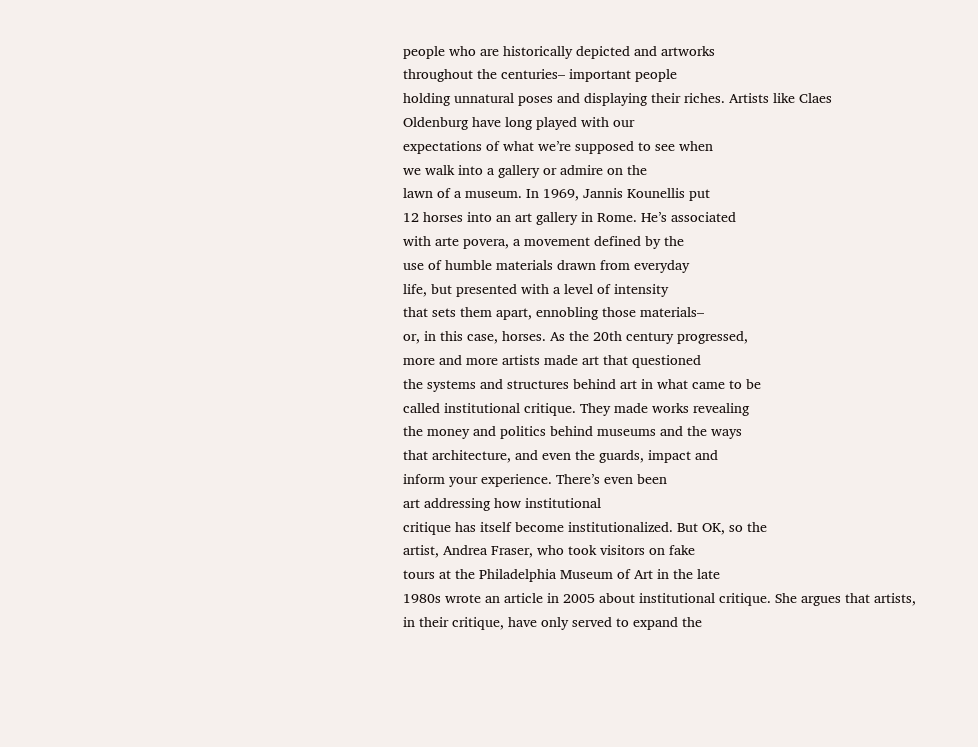people who are historically depicted and artworks
throughout the centuries– important people
holding unnatural poses and displaying their riches. Artists like Claes
Oldenburg have long played with our
expectations of what we’re supposed to see when
we walk into a gallery or admire on the
lawn of a museum. In 1969, Jannis Kounellis put
12 horses into an art gallery in Rome. He’s associated
with arte povera, a movement defined by the
use of humble materials drawn from everyday
life, but presented with a level of intensity
that sets them apart, ennobling those materials–
or, in this case, horses. As the 20th century progressed,
more and more artists made art that questioned
the systems and structures behind art in what came to be
called institutional critique. They made works revealing
the money and politics behind museums and the ways
that architecture, and even the guards, impact and
inform your experience. There’s even been
art addressing how institutional
critique has itself become institutionalized. But OK, so the
artist, Andrea Fraser, who took visitors on fake
tours at the Philadelphia Museum of Art in the late
1980s wrote an article in 2005 about institutional critique. She argues that artists,
in their critique, have only served to expand the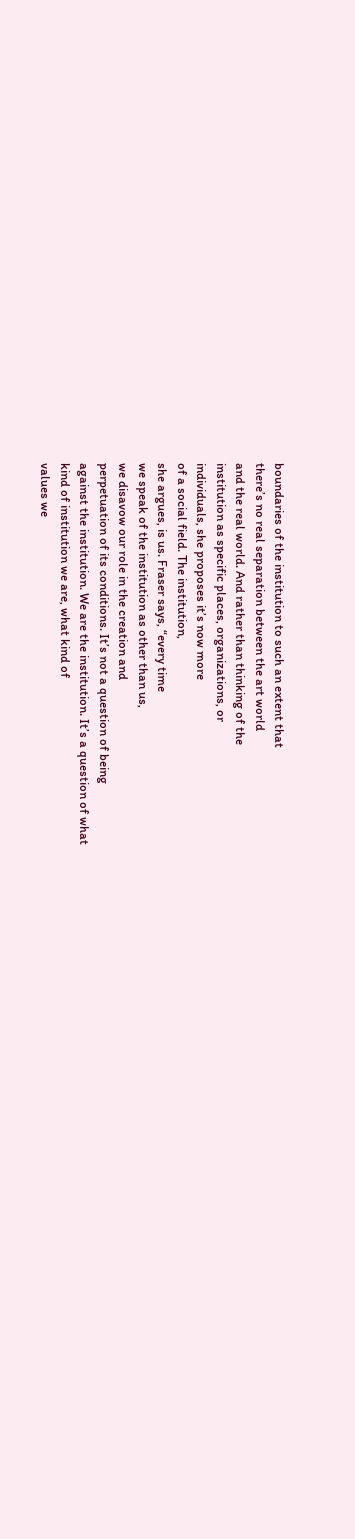boundaries of the institution to such an extent that
there’s no real separation between the art world
and the real world. And rather than thinking of the
institution as specific places, organizations, or
individuals, she proposes it’s now more
of a social field. The institution,
she argues, is us. Fraser says, “every time
we speak of the institution as other than us,
we disavow our role in the creation and
perpetuation of its conditions. It’s not a question of being
against the institution. We are the institution. It’s a question of what
kind of institution we are, what kind of
values we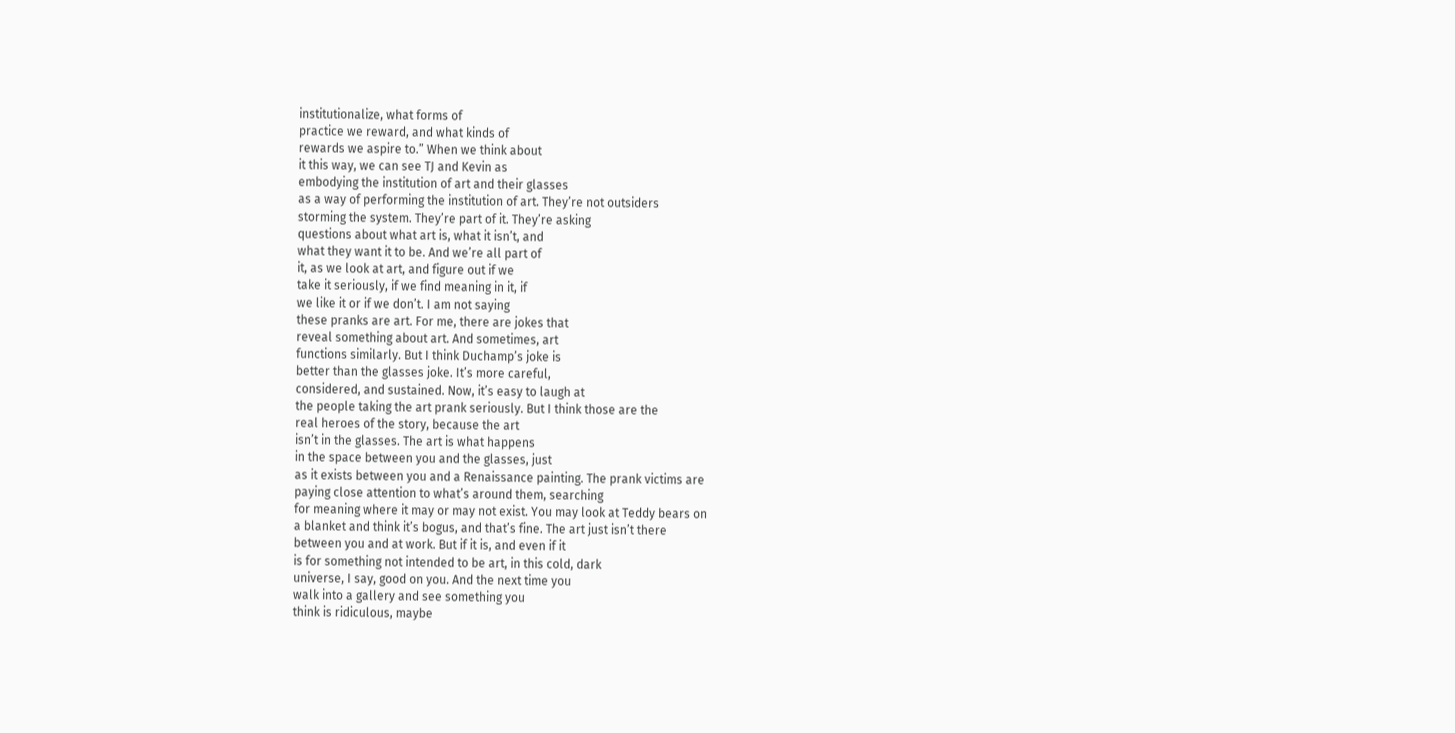institutionalize, what forms of
practice we reward, and what kinds of
rewards we aspire to.” When we think about
it this way, we can see TJ and Kevin as
embodying the institution of art and their glasses
as a way of performing the institution of art. They’re not outsiders
storming the system. They’re part of it. They’re asking
questions about what art is, what it isn’t, and
what they want it to be. And we’re all part of
it, as we look at art, and figure out if we
take it seriously, if we find meaning in it, if
we like it or if we don’t. I am not saying
these pranks are art. For me, there are jokes that
reveal something about art. And sometimes, art
functions similarly. But I think Duchamp’s joke is
better than the glasses joke. It’s more careful,
considered, and sustained. Now, it’s easy to laugh at
the people taking the art prank seriously. But I think those are the
real heroes of the story, because the art
isn’t in the glasses. The art is what happens
in the space between you and the glasses, just
as it exists between you and a Renaissance painting. The prank victims are
paying close attention to what’s around them, searching
for meaning where it may or may not exist. You may look at Teddy bears on
a blanket and think it’s bogus, and that’s fine. The art just isn’t there
between you and at work. But if it is, and even if it
is for something not intended to be art, in this cold, dark
universe, I say, good on you. And the next time you
walk into a gallery and see something you
think is ridiculous, maybe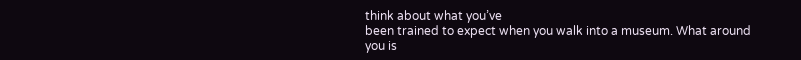think about what you’ve
been trained to expect when you walk into a museum. What around you is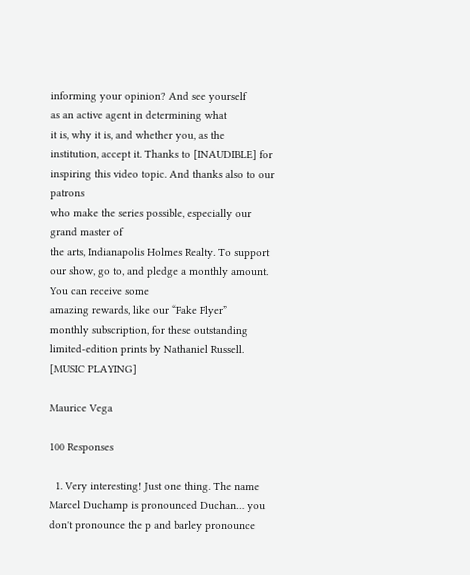informing your opinion? And see yourself
as an active agent in determining what
it is, why it is, and whether you, as the
institution, accept it. Thanks to [INAUDIBLE] for
inspiring this video topic. And thanks also to our patrons
who make the series possible, especially our grand master of
the arts, Indianapolis Holmes Realty. To support our show, go to, and pledge a monthly amount. You can receive some
amazing rewards, like our “Fake Flyer”
monthly subscription, for these outstanding
limited-edition prints by Nathaniel Russell. [MUSIC PLAYING]

Maurice Vega

100 Responses

  1. Very interesting! Just one thing. The name Marcel Duchamp is pronounced Duchan… you don't pronounce the p and barley pronounce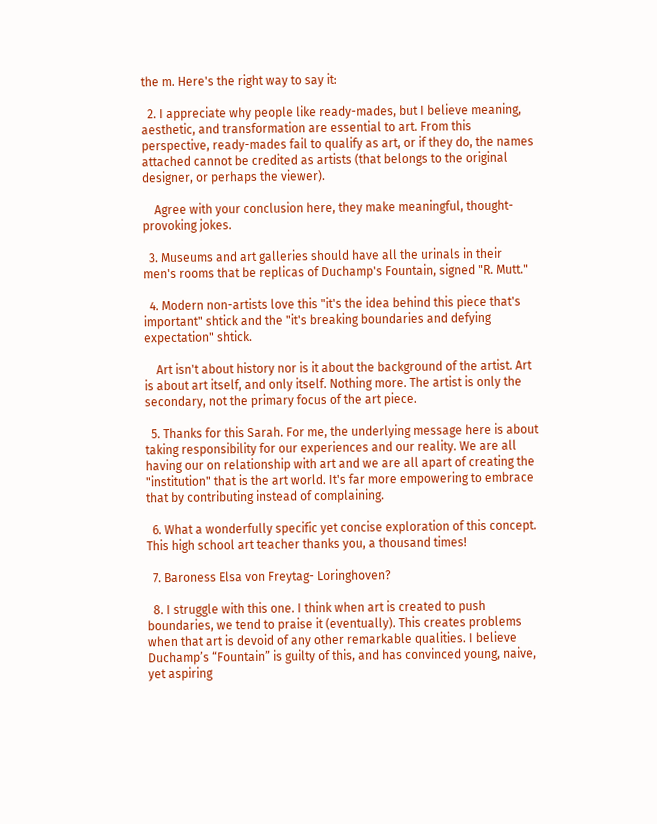the m. Here's the right way to say it:

  2. I appreciate why people like ready-mades, but I believe meaning, aesthetic, and transformation are essential to art. From this perspective, ready-mades fail to qualify as art, or if they do, the names attached cannot be credited as artists (that belongs to the original designer, or perhaps the viewer).

    Agree with your conclusion here, they make meaningful, thought-provoking jokes.

  3. Museums and art galleries should have all the urinals in their men's rooms that be replicas of Duchamp's Fountain, signed "R. Mutt."

  4. Modern non-artists love this "it's the idea behind this piece that's important" shtick and the "it's breaking boundaries and defying expectation" shtick.

    Art isn't about history nor is it about the background of the artist. Art is about art itself, and only itself. Nothing more. The artist is only the secondary, not the primary focus of the art piece.

  5. Thanks for this Sarah. For me, the underlying message here is about taking responsibility for our experiences and our reality. We are all having our on relationship with art and we are all apart of creating the "institution" that is the art world. It's far more empowering to embrace that by contributing instead of complaining.

  6. What a wonderfully specific yet concise exploration of this concept. This high school art teacher thanks you, a thousand times!

  7. Baroness Elsa von Freytag- Loringhoven?

  8. I struggle with this one. I think when art is created to push boundaries, we tend to praise it (eventually). This creates problems when that art is devoid of any other remarkable qualities. I believe Duchamp’s “Fountain” is guilty of this, and has convinced young, naive, yet aspiring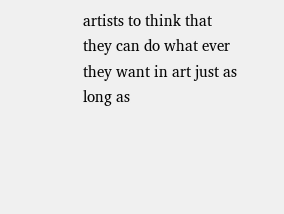artists to think that they can do what ever they want in art just as long as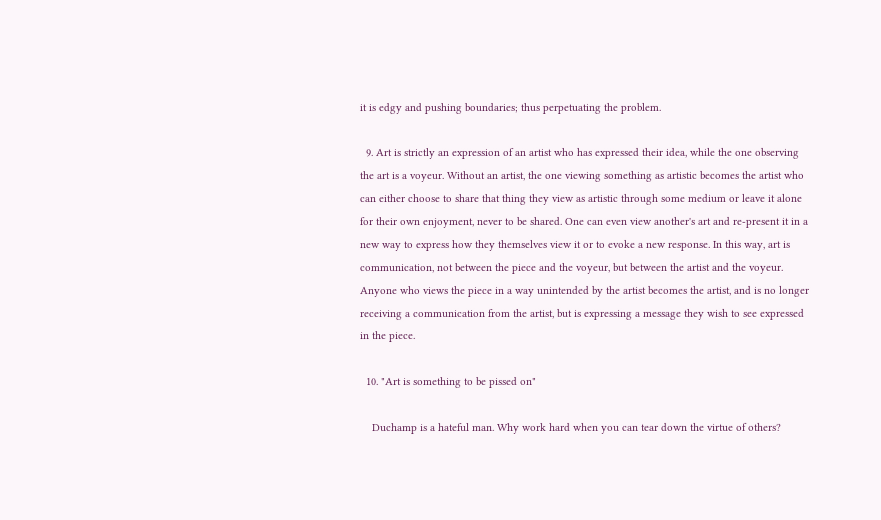it is edgy and pushing boundaries; thus perpetuating the problem.

  9. Art is strictly an expression of an artist who has expressed their idea, while the one observing the art is a voyeur. Without an artist, the one viewing something as artistic becomes the artist who can either choose to share that thing they view as artistic through some medium or leave it alone for their own enjoyment, never to be shared. One can even view another's art and re-present it in a new way to express how they themselves view it or to evoke a new response. In this way, art is communication, not between the piece and the voyeur, but between the artist and the voyeur. Anyone who views the piece in a way unintended by the artist becomes the artist, and is no longer receiving a communication from the artist, but is expressing a message they wish to see expressed in the piece.

  10. "Art is something to be pissed on"

    Duchamp is a hateful man. Why work hard when you can tear down the virtue of others?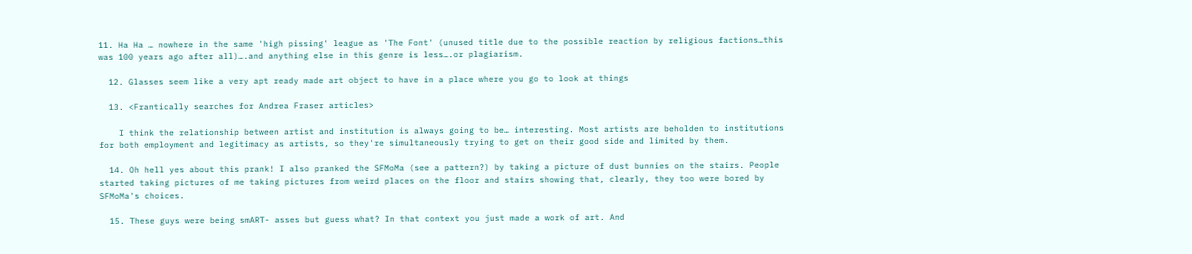11. Ha Ha … nowhere in the same 'high pissing' league as 'The Font' (unused title due to the possible reaction by religious factions…this was 100 years ago after all)….and anything else in this genre is less….or plagiarism.

  12. Glasses seem like a very apt ready made art object to have in a place where you go to look at things

  13. <Frantically searches for Andrea Fraser articles>

    I think the relationship between artist and institution is always going to be… interesting. Most artists are beholden to institutions for both employment and legitimacy as artists, so they're simultaneously trying to get on their good side and limited by them.

  14. Oh hell yes about this prank! I also pranked the SFMoMa (see a pattern?) by taking a picture of dust bunnies on the stairs. People started taking pictures of me taking pictures from weird places on the floor and stairs showing that, clearly, they too were bored by SFMoMa's choices.

  15. These guys were being smART- asses but guess what? In that context you just made a work of art. And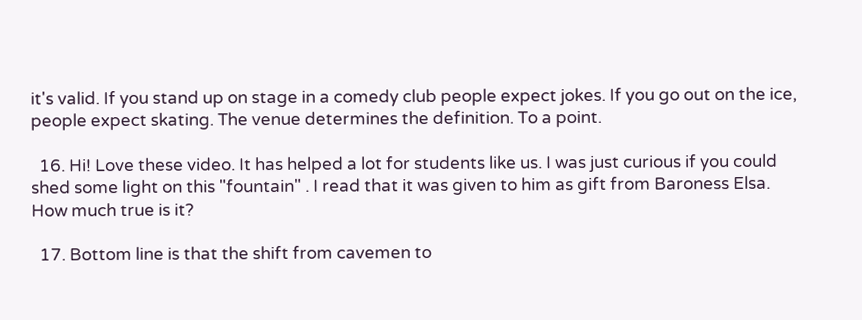it's valid. If you stand up on stage in a comedy club people expect jokes. If you go out on the ice, people expect skating. The venue determines the definition. To a point.

  16. Hi! Love these video. It has helped a lot for students like us. I was just curious if you could shed some light on this "fountain" . I read that it was given to him as gift from Baroness Elsa. How much true is it?

  17. Bottom line is that the shift from cavemen to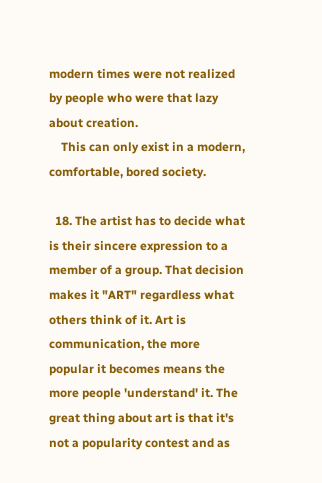modern times were not realized by people who were that lazy about creation.
    This can only exist in a modern, comfortable, bored society.

  18. The artist has to decide what is their sincere expression to a member of a group. That decision makes it "ART" regardless what others think of it. Art is communication, the more popular it becomes means the more people 'understand' it. The great thing about art is that it's not a popularity contest and as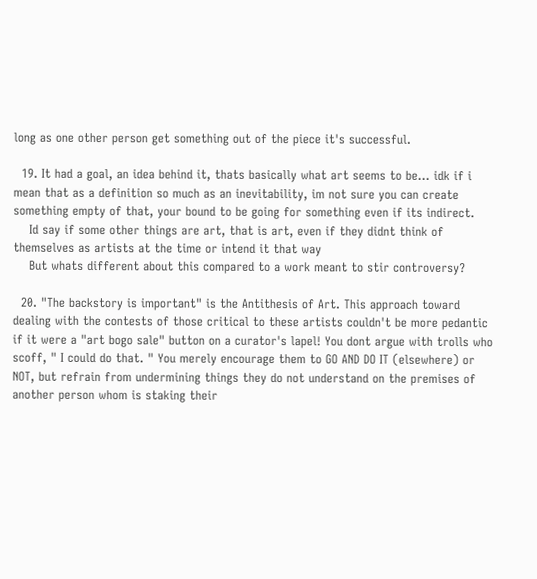long as one other person get something out of the piece it's successful.

  19. It had a goal, an idea behind it, thats basically what art seems to be… idk if i mean that as a definition so much as an inevitability, im not sure you can create something empty of that, your bound to be going for something even if its indirect.
    Id say if some other things are art, that is art, even if they didnt think of themselves as artists at the time or intend it that way
    But whats different about this compared to a work meant to stir controversy?

  20. "The backstory is important" is the Antithesis of Art. This approach toward dealing with the contests of those critical to these artists couldn't be more pedantic if it were a "art bogo sale" button on a curator's lapel! You dont argue with trolls who scoff, " I could do that. " You merely encourage them to GO AND DO IT (elsewhere) or NOT, but refrain from undermining things they do not understand on the premises of another person whom is staking their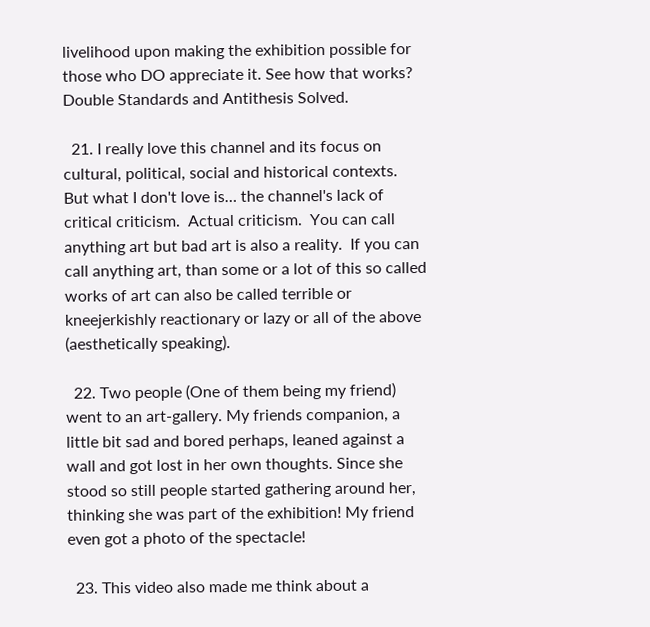livelihood upon making the exhibition possible for those who DO appreciate it. See how that works? Double Standards and Antithesis Solved.

  21. I really love this channel and its focus on cultural, political, social and historical contexts.  But what I don't love is… the channel's lack of critical criticism.  Actual criticism.  You can call anything art but bad art is also a reality.  If you can call anything art, than some or a lot of this so called works of art can also be called terrible or kneejerkishly reactionary or lazy or all of the above (aesthetically speaking).

  22. Two people (One of them being my friend) went to an art-gallery. My friends companion, a little bit sad and bored perhaps, leaned against a wall and got lost in her own thoughts. Since she stood so still people started gathering around her, thinking she was part of the exhibition! My friend even got a photo of the spectacle!

  23. This video also made me think about a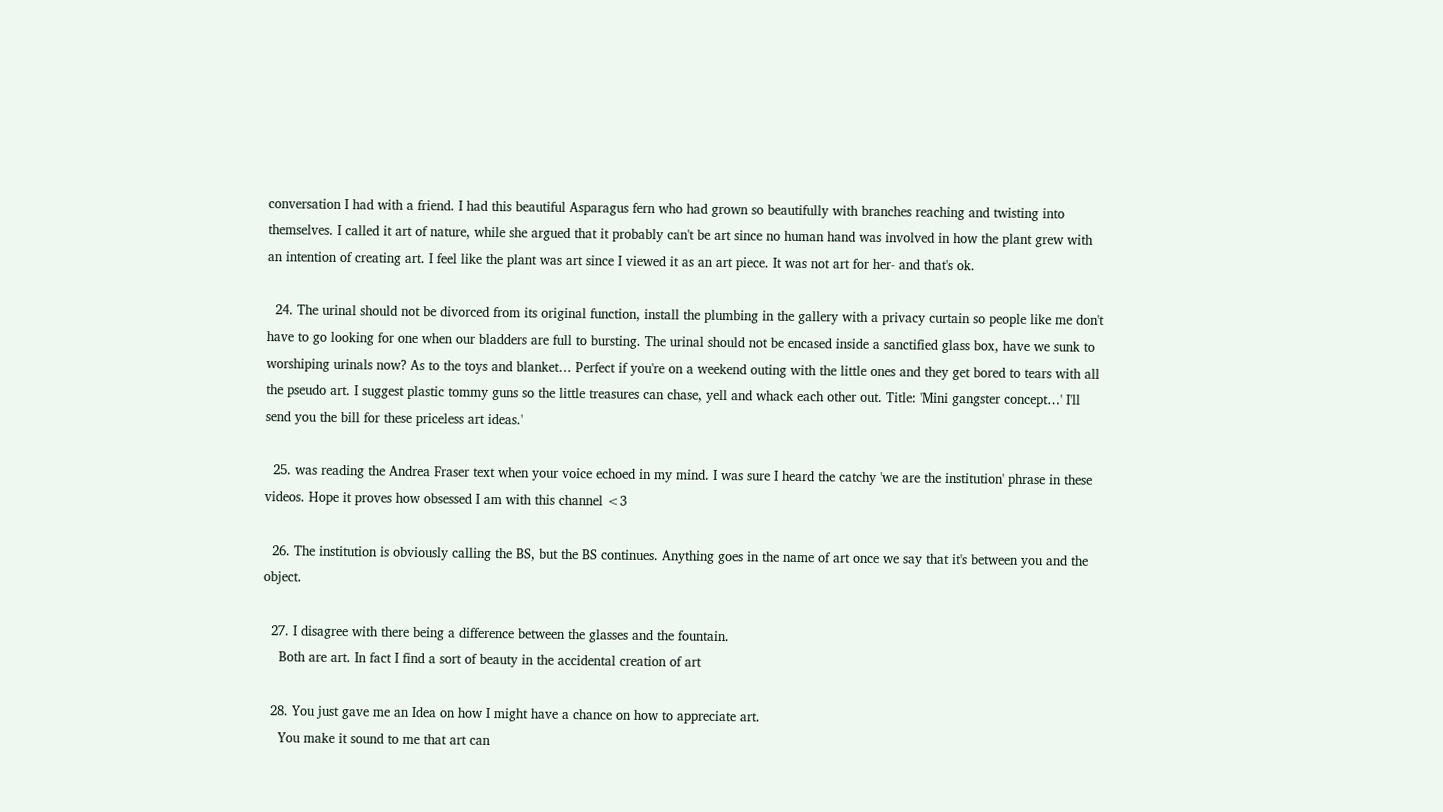conversation I had with a friend. I had this beautiful Asparagus fern who had grown so beautifully with branches reaching and twisting into themselves. I called it art of nature, while she argued that it probably can't be art since no human hand was involved in how the plant grew with an intention of creating art. I feel like the plant was art since I viewed it as an art piece. It was not art for her- and that's ok.

  24. The urinal should not be divorced from its original function, install the plumbing in the gallery with a privacy curtain so people like me don't have to go looking for one when our bladders are full to bursting. The urinal should not be encased inside a sanctified glass box, have we sunk to worshiping urinals now? As to the toys and blanket… Perfect if you're on a weekend outing with the little ones and they get bored to tears with all the pseudo art. I suggest plastic tommy guns so the little treasures can chase, yell and whack each other out. Title: 'Mini gangster concept…' I'll send you the bill for these priceless art ideas.'

  25. was reading the Andrea Fraser text when your voice echoed in my mind. I was sure I heard the catchy 'we are the institution' phrase in these videos. Hope it proves how obsessed I am with this channel <3

  26. The institution is obviously calling the BS, but the BS continues. Anything goes in the name of art once we say that it's between you and the object.

  27. I disagree with there being a difference between the glasses and the fountain.
    Both are art. In fact I find a sort of beauty in the accidental creation of art

  28. You just gave me an Idea on how I might have a chance on how to appreciate art.
    You make it sound to me that art can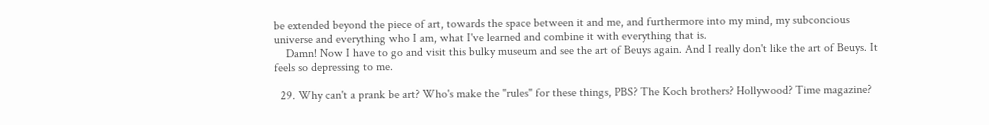be extended beyond the piece of art, towards the space between it and me, and furthermore into my mind, my subconcious universe and everything who I am, what I've learned and combine it with everything that is.
    Damn! Now I have to go and visit this bulky museum and see the art of Beuys again. And I really don't like the art of Beuys. It feels so depressing to me.

  29. Why can't a prank be art? Who's make the "rules" for these things, PBS? The Koch brothers? Hollywood? Time magazine?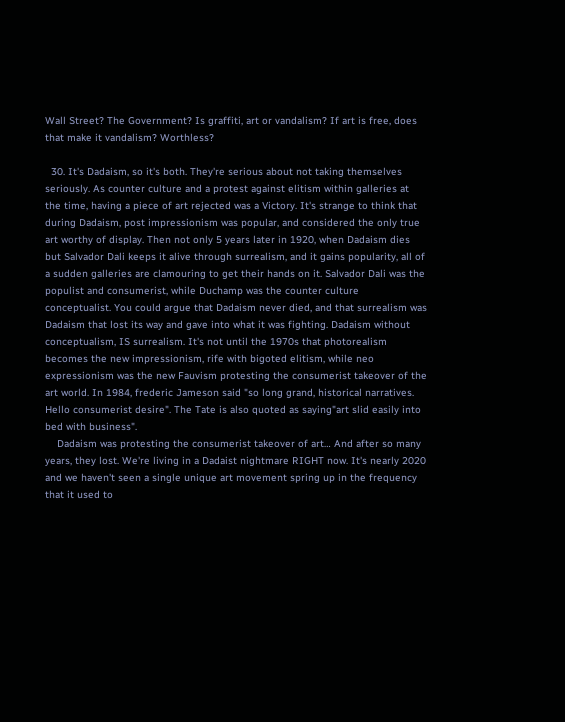Wall Street? The Government? Is graffiti, art or vandalism? If art is free, does that make it vandalism? Worthless?

  30. It's Dadaism, so it's both. They're serious about not taking themselves seriously. As counter culture and a protest against elitism within galleries at the time, having a piece of art rejected was a Victory. It's strange to think that during Dadaism, post impressionism was popular, and considered the only true art worthy of display. Then not only 5 years later in 1920, when Dadaism dies but Salvador Dali keeps it alive through surrealism, and it gains popularity, all of a sudden galleries are clamouring to get their hands on it. Salvador Dali was the populist and consumerist, while Duchamp was the counter culture conceptualist. You could argue that Dadaism never died, and that surrealism was Dadaism that lost its way and gave into what it was fighting. Dadaism without conceptualism, IS surrealism. It's not until the 1970s that photorealism becomes the new impressionism, rife with bigoted elitism, while neo expressionism was the new Fauvism protesting the consumerist takeover of the art world. In 1984, frederic Jameson said "so long grand, historical narratives. Hello consumerist desire". The Tate is also quoted as saying"art slid easily into bed with business".
    Dadaism was protesting the consumerist takeover of art… And after so many years, they lost. We're living in a Dadaist nightmare RIGHT now. It's nearly 2020 and we haven't seen a single unique art movement spring up in the frequency that it used to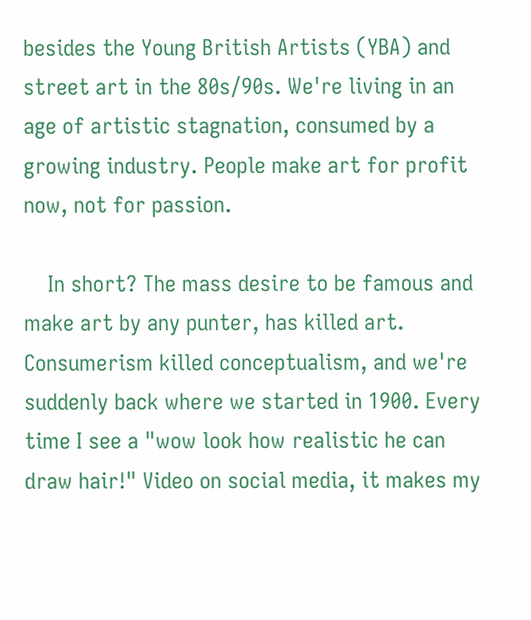besides the Young British Artists (YBA) and street art in the 80s/90s. We're living in an age of artistic stagnation, consumed by a growing industry. People make art for profit now, not for passion.

    In short? The mass desire to be famous and make art by any punter, has killed art. Consumerism killed conceptualism, and we're suddenly back where we started in 1900. Every time I see a "wow look how realistic he can draw hair!" Video on social media, it makes my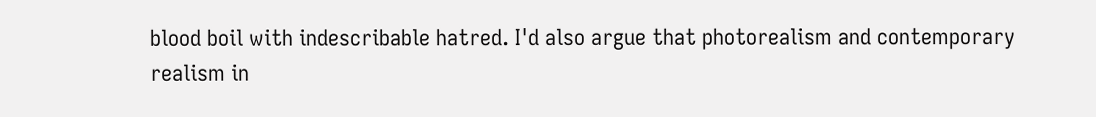blood boil with indescribable hatred. I'd also argue that photorealism and contemporary realism in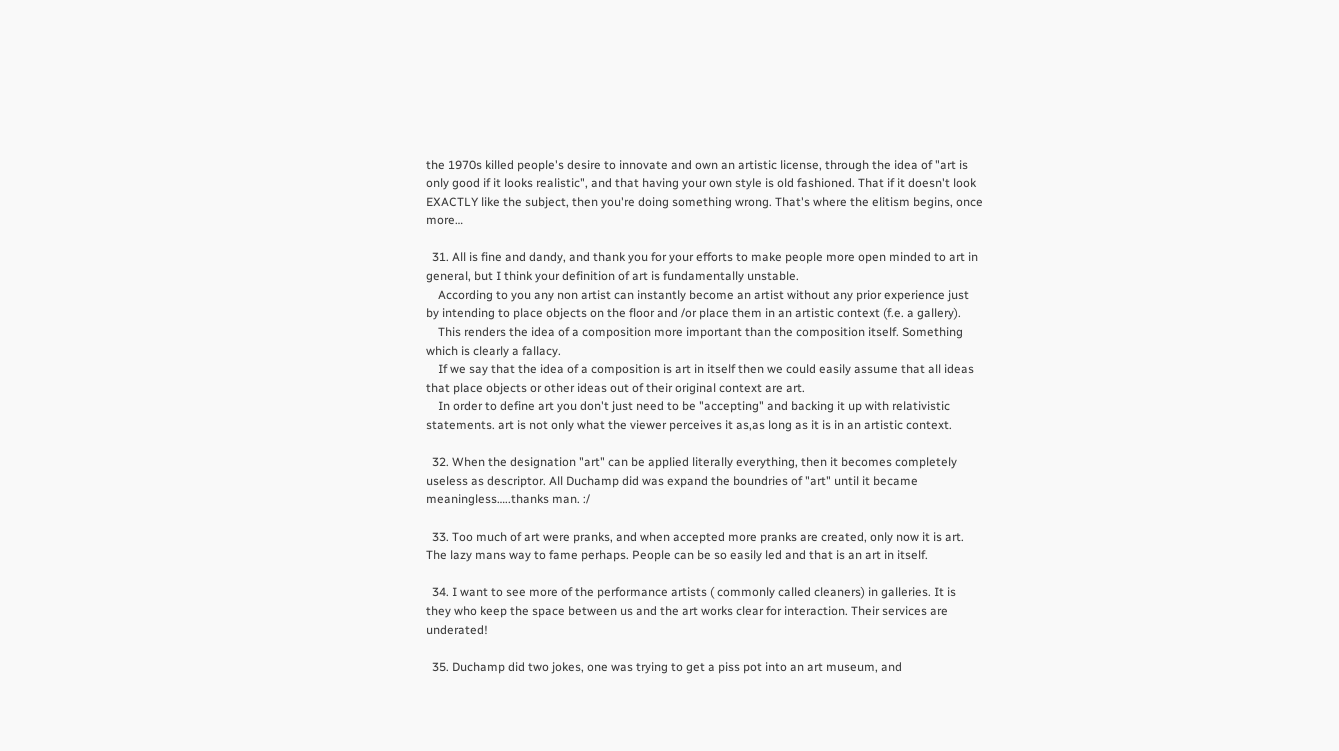the 1970s killed people's desire to innovate and own an artistic license, through the idea of "art is only good if it looks realistic", and that having your own style is old fashioned. That if it doesn't look EXACTLY like the subject, then you're doing something wrong. That's where the elitism begins, once more…

  31. All is fine and dandy, and thank you for your efforts to make people more open minded to art in general, but I think your definition of art is fundamentally unstable.
    According to you any non artist can instantly become an artist without any prior experience just by intending to place objects on the floor and /or place them in an artistic context (f.e. a gallery).
    This renders the idea of a composition more important than the composition itself. Something which is clearly a fallacy.
    If we say that the idea of a composition is art in itself then we could easily assume that all ideas that place objects or other ideas out of their original context are art.
    In order to define art you don't just need to be "accepting" and backing it up with relativistic statements. art is not only what the viewer perceives it as,as long as it is in an artistic context.

  32. When the designation "art" can be applied literally everything, then it becomes completely useless as descriptor. All Duchamp did was expand the boundries of "art" until it became meaningless…..thanks man. :/

  33. Too much of art were pranks, and when accepted more pranks are created, only now it is art. The lazy mans way to fame perhaps. People can be so easily led and that is an art in itself.

  34. I want to see more of the performance artists ( commonly called cleaners) in galleries. It is they who keep the space between us and the art works clear for interaction. Their services are underated!

  35. Duchamp did two jokes, one was trying to get a piss pot into an art museum, and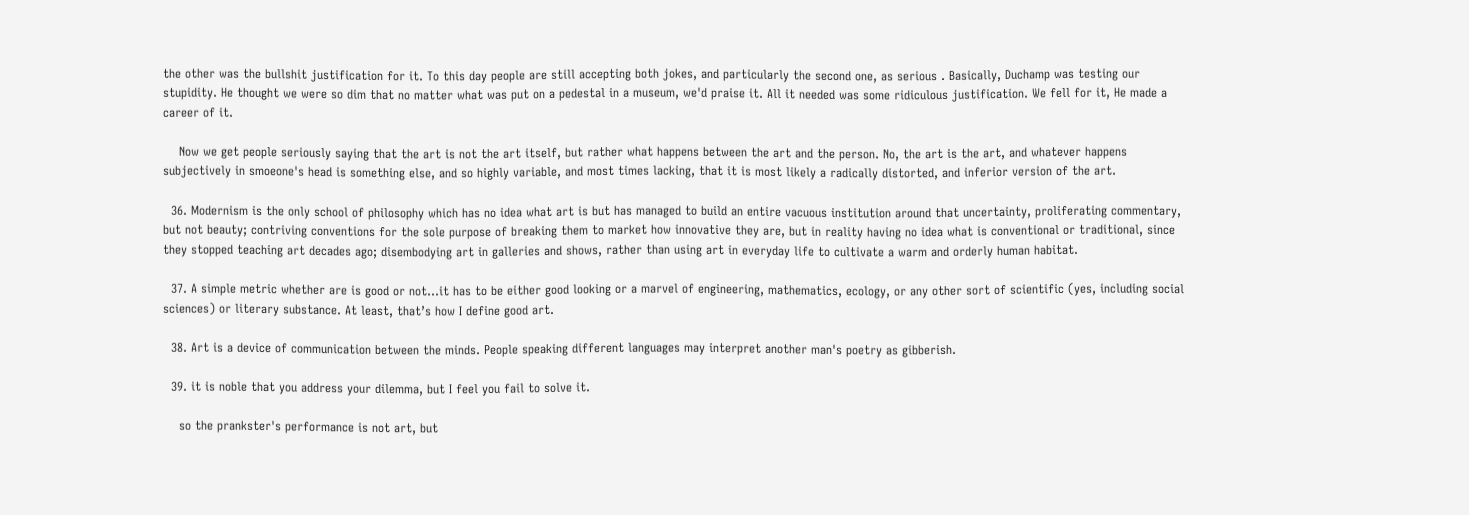the other was the bullshit justification for it. To this day people are still accepting both jokes, and particularly the second one, as serious . Basically, Duchamp was testing our stupidity. He thought we were so dim that no matter what was put on a pedestal in a museum, we'd praise it. All it needed was some ridiculous justification. We fell for it, He made a career of it.

    Now we get people seriously saying that the art is not the art itself, but rather what happens between the art and the person. No, the art is the art, and whatever happens subjectively in smoeone's head is something else, and so highly variable, and most times lacking, that it is most likely a radically distorted, and inferior version of the art.

  36. Modernism is the only school of philosophy which has no idea what art is but has managed to build an entire vacuous institution around that uncertainty, proliferating commentary, but not beauty; contriving conventions for the sole purpose of breaking them to market how innovative they are, but in reality having no idea what is conventional or traditional, since they stopped teaching art decades ago; disembodying art in galleries and shows, rather than using art in everyday life to cultivate a warm and orderly human habitat.

  37. A simple metric whether are is good or not…it has to be either good looking or a marvel of engineering, mathematics, ecology, or any other sort of scientific (yes, including social sciences) or literary substance. At least, that’s how I define good art.

  38. Art is a device of communication between the minds. People speaking different languages may interpret another man's poetry as gibberish.

  39. it is noble that you address your dilemma, but I feel you fail to solve it.

    so the prankster's performance is not art, but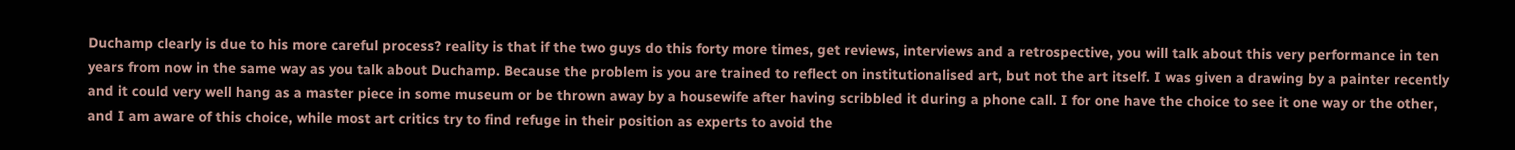Duchamp clearly is due to his more careful process? reality is that if the two guys do this forty more times, get reviews, interviews and a retrospective, you will talk about this very performance in ten years from now in the same way as you talk about Duchamp. Because the problem is you are trained to reflect on institutionalised art, but not the art itself. I was given a drawing by a painter recently and it could very well hang as a master piece in some museum or be thrown away by a housewife after having scribbled it during a phone call. I for one have the choice to see it one way or the other, and I am aware of this choice, while most art critics try to find refuge in their position as experts to avoid the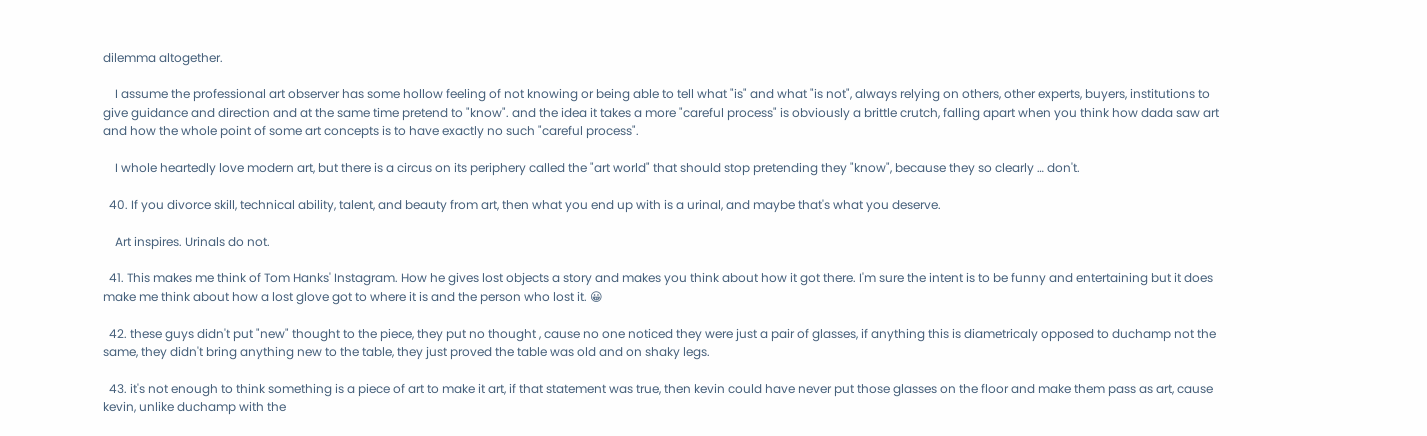dilemma altogether.

    I assume the professional art observer has some hollow feeling of not knowing or being able to tell what "is" and what "is not", always relying on others, other experts, buyers, institutions to give guidance and direction and at the same time pretend to "know". and the idea it takes a more "careful process" is obviously a brittle crutch, falling apart when you think how dada saw art and how the whole point of some art concepts is to have exactly no such "careful process".

    I whole heartedly love modern art, but there is a circus on its periphery called the "art world" that should stop pretending they "know", because they so clearly … don't.

  40. If you divorce skill, technical ability, talent, and beauty from art, then what you end up with is a urinal, and maybe that's what you deserve.

    Art inspires. Urinals do not.

  41. This makes me think of Tom Hanks' Instagram. How he gives lost objects a story and makes you think about how it got there. I'm sure the intent is to be funny and entertaining but it does make me think about how a lost glove got to where it is and the person who lost it. 😀

  42. these guys didn't put "new" thought to the piece, they put no thought , cause no one noticed they were just a pair of glasses, if anything this is diametricaly opposed to duchamp not the same, they didn't bring anything new to the table, they just proved the table was old and on shaky legs.

  43. it's not enough to think something is a piece of art to make it art, if that statement was true, then kevin could have never put those glasses on the floor and make them pass as art, cause kevin, unlike duchamp with the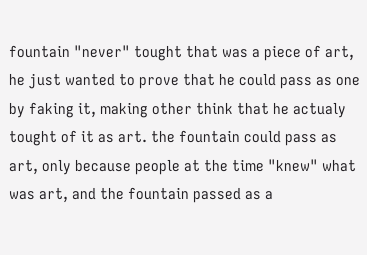fountain "never" tought that was a piece of art, he just wanted to prove that he could pass as one by faking it, making other think that he actualy tought of it as art. the fountain could pass as art, only because people at the time "knew" what was art, and the fountain passed as a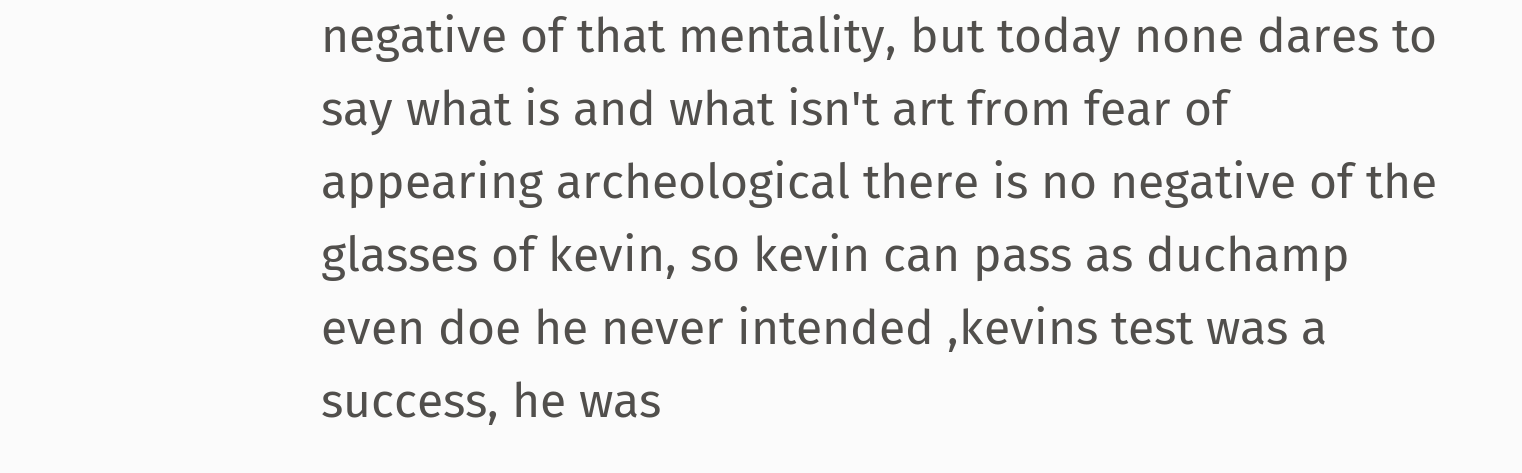negative of that mentality, but today none dares to say what is and what isn't art from fear of appearing archeological there is no negative of the glasses of kevin, so kevin can pass as duchamp even doe he never intended ,kevins test was a success, he was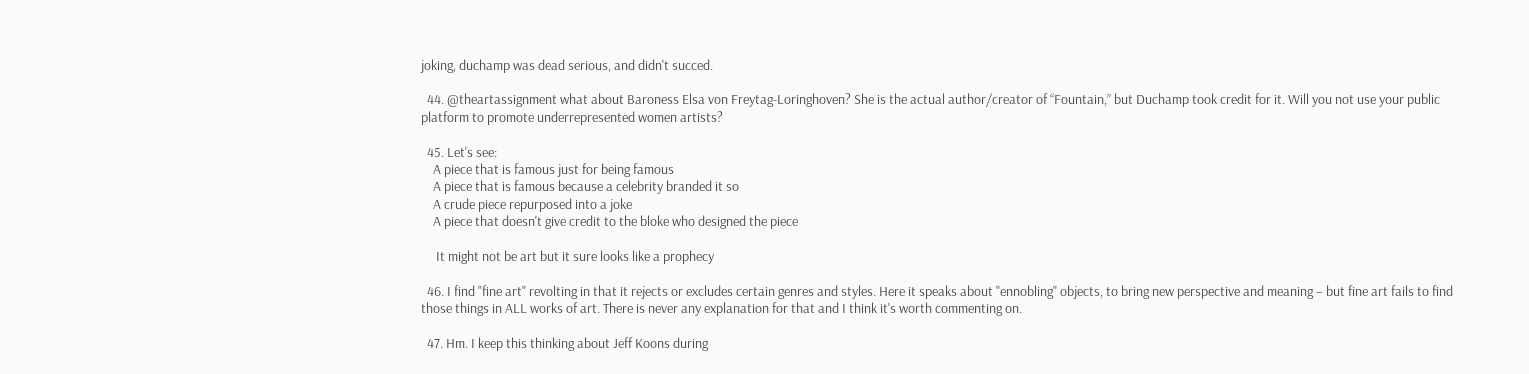joking, duchamp was dead serious, and didn't succed.

  44. @theartassignment what about Baroness Elsa von Freytag-Loringhoven? She is the actual author/creator of “Fountain,” but Duchamp took credit for it. Will you not use your public platform to promote underrepresented women artists?

  45. Let's see:
    A piece that is famous just for being famous
    A piece that is famous because a celebrity branded it so
    A crude piece repurposed into a joke
    A piece that doesn't give credit to the bloke who designed the piece

     It might not be art but it sure looks like a prophecy

  46. I find "fine art" revolting in that it rejects or excludes certain genres and styles. Here it speaks about "ennobling" objects, to bring new perspective and meaning – but fine art fails to find those things in ALL works of art. There is never any explanation for that and I think it's worth commenting on.

  47. Hm. I keep this thinking about Jeff Koons during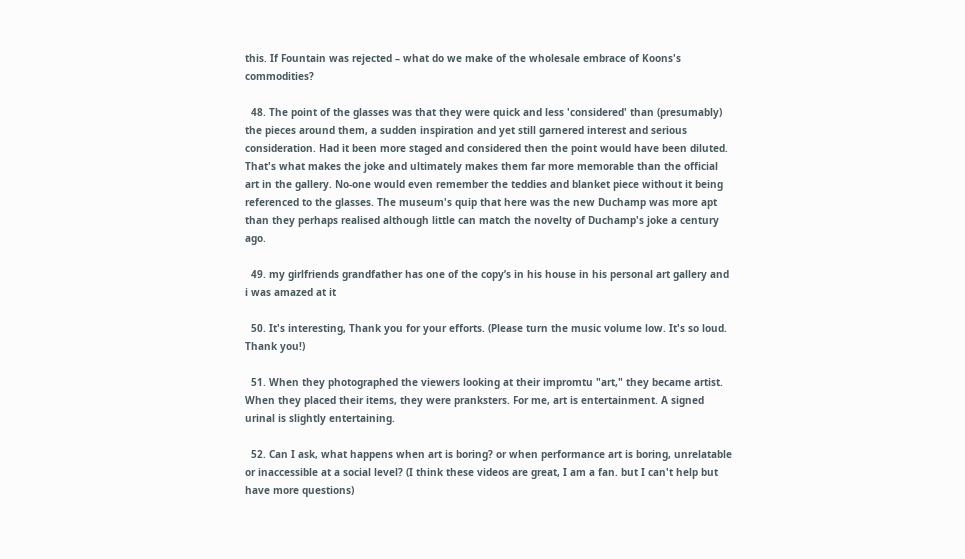this. If Fountain was rejected – what do we make of the wholesale embrace of Koons's commodities?

  48. The point of the glasses was that they were quick and less 'considered' than (presumably) the pieces around them, a sudden inspiration and yet still garnered interest and serious consideration. Had it been more staged and considered then the point would have been diluted. That's what makes the joke and ultimately makes them far more memorable than the official art in the gallery. No-one would even remember the teddies and blanket piece without it being referenced to the glasses. The museum's quip that here was the new Duchamp was more apt than they perhaps realised although little can match the novelty of Duchamp's joke a century ago.

  49. my girlfriends grandfather has one of the copy’s in his house in his personal art gallery and i was amazed at it

  50. It's interesting, Thank you for your efforts. (Please turn the music volume low. It's so loud. Thank you!)

  51. When they photographed the viewers looking at their impromtu "art," they became artist. When they placed their items, they were pranksters. For me, art is entertainment. A signed urinal is slightly entertaining.

  52. Can I ask, what happens when art is boring? or when performance art is boring, unrelatable or inaccessible at a social level? (I think these videos are great, I am a fan. but I can't help but have more questions)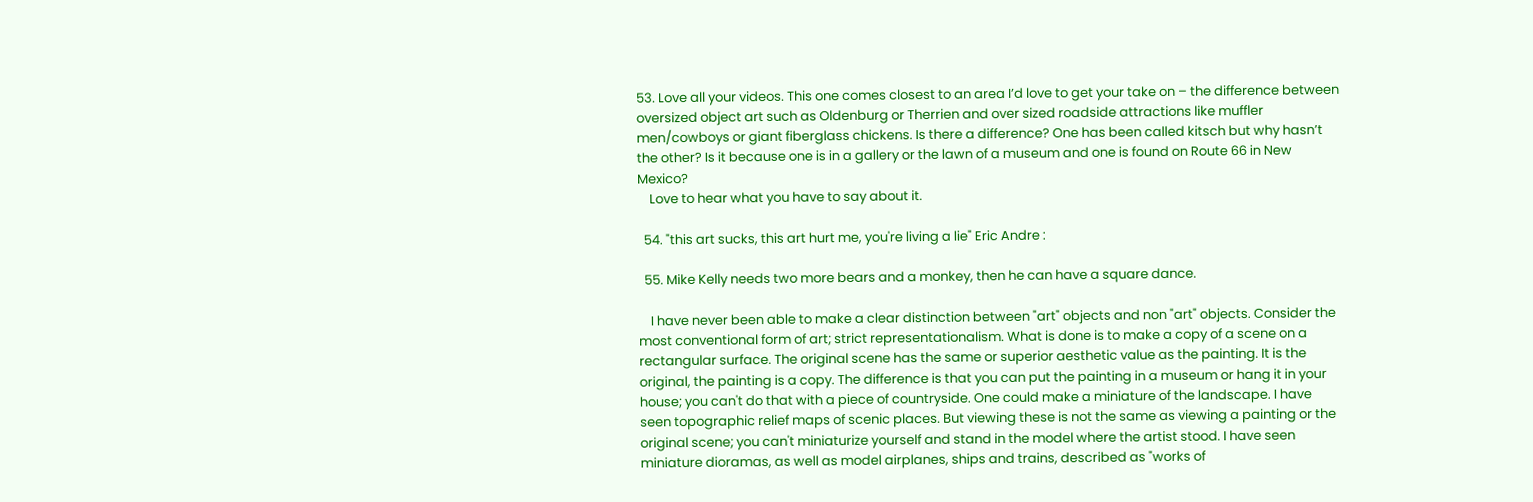53. Love all your videos. This one comes closest to an area I’d love to get your take on – the difference between oversized object art such as Oldenburg or Therrien and over sized roadside attractions like muffler men/cowboys or giant fiberglass chickens. Is there a difference? One has been called kitsch but why hasn’t the other? Is it because one is in a gallery or the lawn of a museum and one is found on Route 66 in New Mexico?
    Love to hear what you have to say about it.

  54. "this art sucks, this art hurt me, you're living a lie" Eric Andre :

  55. Mike Kelly needs two more bears and a monkey, then he can have a square dance.

    I have never been able to make a clear distinction between "art" objects and non "art" objects. Consider the most conventional form of art; strict representationalism. What is done is to make a copy of a scene on a rectangular surface. The original scene has the same or superior aesthetic value as the painting. It is the original, the painting is a copy. The difference is that you can put the painting in a museum or hang it in your house; you can't do that with a piece of countryside. One could make a miniature of the landscape. I have seen topographic relief maps of scenic places. But viewing these is not the same as viewing a painting or the original scene; you can't miniaturize yourself and stand in the model where the artist stood. I have seen miniature dioramas, as well as model airplanes, ships and trains, described as "works of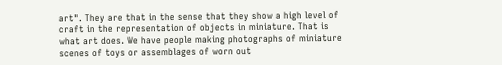art". They are that in the sense that they show a high level of craft in the representation of objects in miniature. That is what art does. We have people making photographs of miniature scenes of toys or assemblages of worn out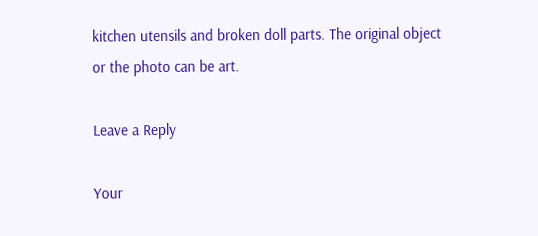kitchen utensils and broken doll parts. The original object or the photo can be art.

Leave a Reply

Your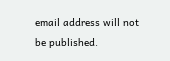email address will not be published.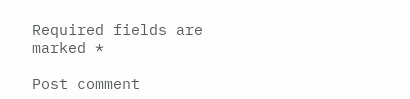Required fields are marked *

Post comment